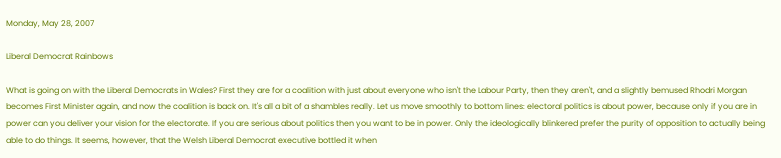Monday, May 28, 2007

Liberal Democrat Rainbows

What is going on with the Liberal Democrats in Wales? First they are for a coalition with just about everyone who isn't the Labour Party, then they aren't, and a slightly bemused Rhodri Morgan becomes First Minister again, and now the coalition is back on. It's all a bit of a shambles really. Let us move smoothly to bottom lines: electoral politics is about power, because only if you are in power can you deliver your vision for the electorate. If you are serious about politics then you want to be in power. Only the ideologically blinkered prefer the purity of opposition to actually being able to do things. It seems, however, that the Welsh Liberal Democrat executive bottled it when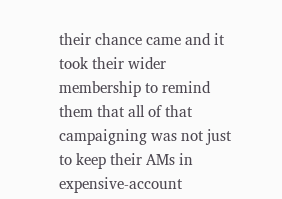their chance came and it took their wider membership to remind them that all of that campaigning was not just to keep their AMs in expensive-account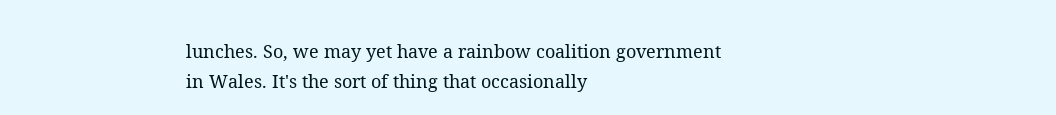lunches. So, we may yet have a rainbow coalition government in Wales. It's the sort of thing that occasionally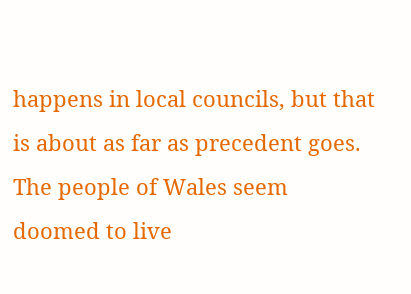happens in local councils, but that is about as far as precedent goes. The people of Wales seem doomed to live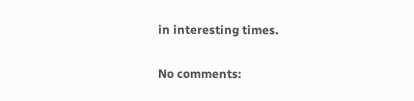in interesting times.

No comments: